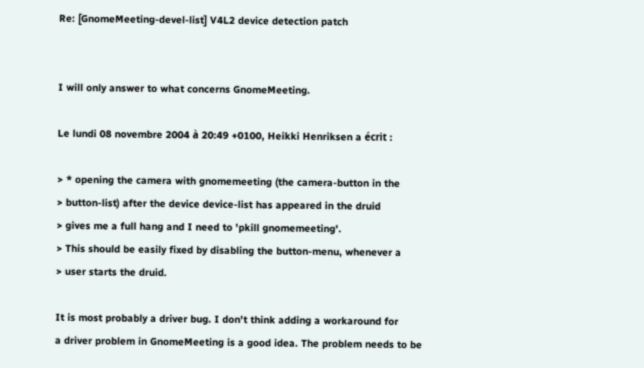Re: [GnomeMeeting-devel-list] V4L2 device detection patch


I will only answer to what concerns GnomeMeeting.

Le lundi 08 novembre 2004 à 20:49 +0100, Heikki Henriksen a écrit :

> * opening the camera with gnomemeeting (the camera-button in the
> button-list) after the device device-list has appeared in the druid
> gives me a full hang and I need to 'pkill gnomemeeting'.
> This should be easily fixed by disabling the button-menu, whenever a
> user starts the druid.

It is most probably a driver bug. I don't think adding a workaround for
a driver problem in GnomeMeeting is a good idea. The problem needs to be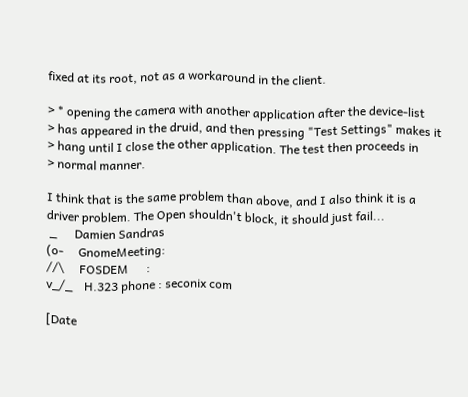fixed at its root, not as a workaround in the client.

> * opening the camera with another application after the device-list
> has appeared in the druid, and then pressing "Test Settings" makes it
> hang until I close the other application. The test then proceeds in
> normal manner.

I think that is the same problem than above, and I also think it is a
driver problem. The Open shouldn't block, it should just fail...
 _      Damien Sandras
(o-     GnomeMeeting:
//\     FOSDEM      :
v_/_    H.323 phone : seconix com

[Date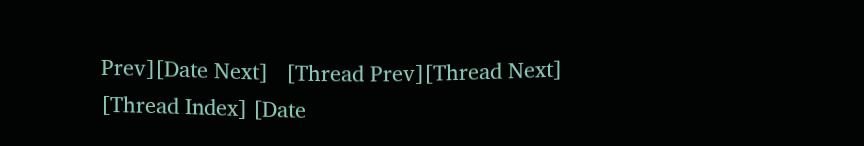Prev][Date Next]   [Thread Prev][Thread Next]   [Thread Index] [Date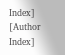Index] [Author Index]